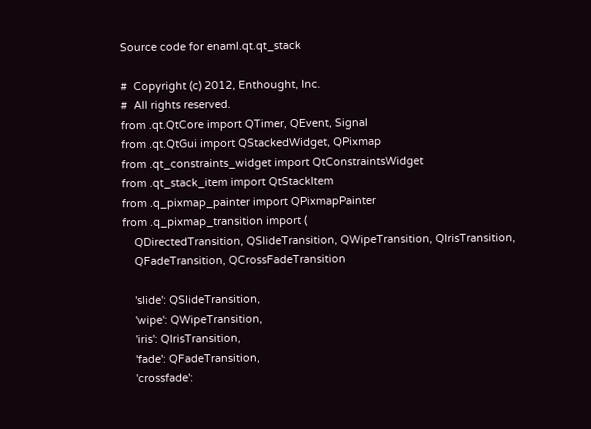Source code for enaml.qt.qt_stack

#  Copyright (c) 2012, Enthought, Inc.
#  All rights reserved.
from .qt.QtCore import QTimer, QEvent, Signal
from .qt.QtGui import QStackedWidget, QPixmap
from .qt_constraints_widget import QtConstraintsWidget
from .qt_stack_item import QtStackItem
from .q_pixmap_painter import QPixmapPainter
from .q_pixmap_transition import (
    QDirectedTransition, QSlideTransition, QWipeTransition, QIrisTransition,
    QFadeTransition, QCrossFadeTransition

    'slide': QSlideTransition,
    'wipe': QWipeTransition,
    'iris': QIrisTransition,
    'fade': QFadeTransition,
    'crossfade':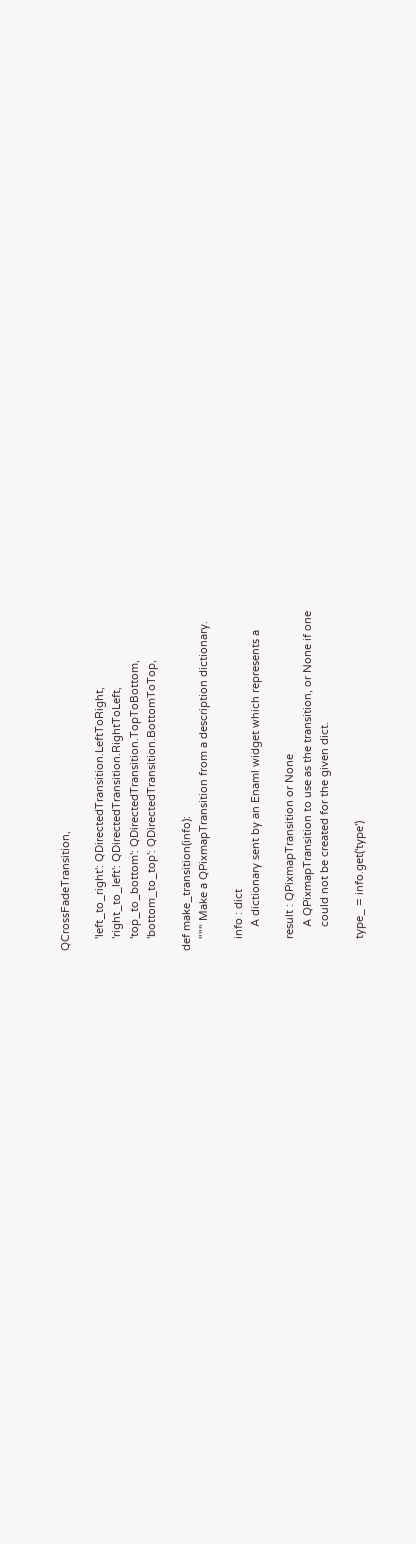QCrossFadeTransition,

    'left_to_right': QDirectedTransition.LeftToRight,
    'right_to_left': QDirectedTransition.RightToLeft,
    'top_to_bottom': QDirectedTransition.TopToBottom,
    'bottom_to_top': QDirectedTransition.BottomToTop,

def make_transition(info):
    """ Make a QPixmapTransition from a description dictionary.

    info : dict
        A dictionary sent by an Enaml widget which represents a

    result : QPixmapTransition or None
        A QPixmapTransition to use as the transition, or None if one
        could not be created for the given dict.

    type_ = info.get('type')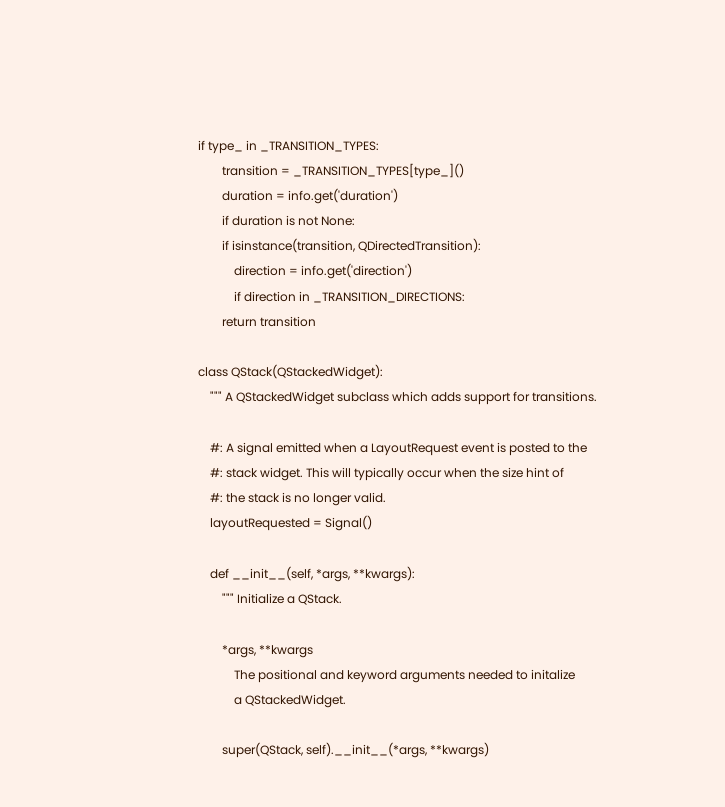if type_ in _TRANSITION_TYPES:
        transition = _TRANSITION_TYPES[type_]()
        duration = info.get('duration')
        if duration is not None:
        if isinstance(transition, QDirectedTransition):
            direction = info.get('direction')
            if direction in _TRANSITION_DIRECTIONS:
        return transition

class QStack(QStackedWidget):
    """ A QStackedWidget subclass which adds support for transitions.

    #: A signal emitted when a LayoutRequest event is posted to the
    #: stack widget. This will typically occur when the size hint of
    #: the stack is no longer valid.
    layoutRequested = Signal()

    def __init__(self, *args, **kwargs):
        """ Initialize a QStack.

        *args, **kwargs
            The positional and keyword arguments needed to initalize
            a QStackedWidget.

        super(QStack, self).__init__(*args, **kwargs)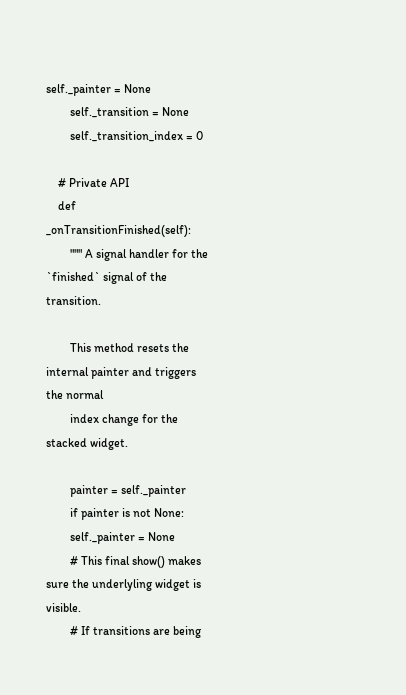self._painter = None
        self._transition = None
        self._transition_index = 0

    # Private API
    def _onTransitionFinished(self):
        """ A signal handler for the `finished` signal of the transition.

        This method resets the internal painter and triggers the normal
        index change for the stacked widget.

        painter = self._painter
        if painter is not None:
        self._painter = None
        # This final show() makes sure the underlyling widget is visible.
        # If transitions are being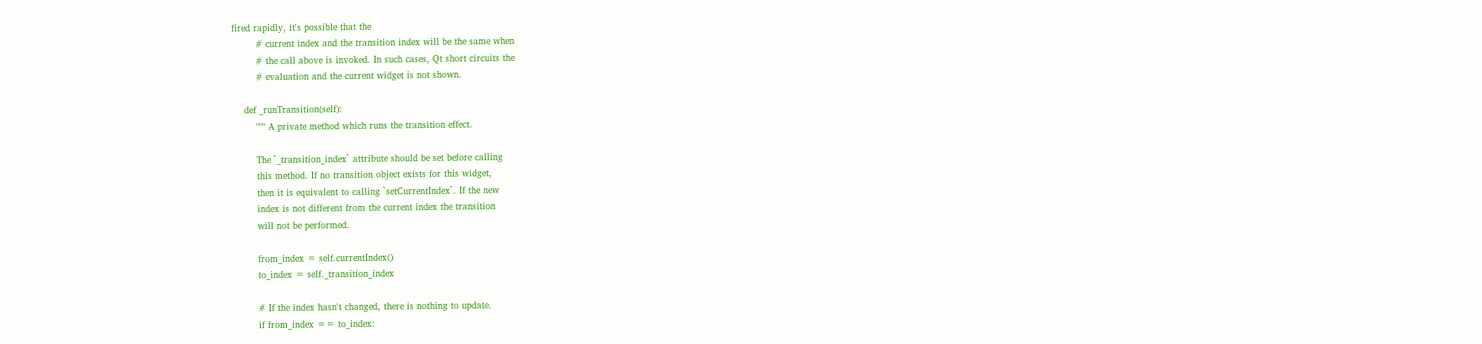fired rapidly, it's possible that the
        # current index and the transition index will be the same when
        # the call above is invoked. In such cases, Qt short circuits the
        # evaluation and the current widget is not shown.

    def _runTransition(self):
        """ A private method which runs the transition effect.

        The `_transition_index` attribute should be set before calling
        this method. If no transition object exists for this widget,
        then it is equivalent to calling `setCurrentIndex`. If the new
        index is not different from the current index the transition
        will not be performed.

        from_index = self.currentIndex()
        to_index = self._transition_index

        # If the index hasn't changed, there is nothing to update.
        if from_index == to_index: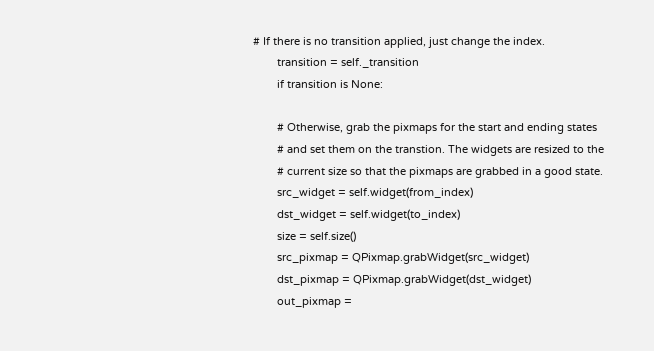# If there is no transition applied, just change the index.
        transition = self._transition
        if transition is None:

        # Otherwise, grab the pixmaps for the start and ending states
        # and set them on the transtion. The widgets are resized to the
        # current size so that the pixmaps are grabbed in a good state.
        src_widget = self.widget(from_index)
        dst_widget = self.widget(to_index)
        size = self.size()
        src_pixmap = QPixmap.grabWidget(src_widget)
        dst_pixmap = QPixmap.grabWidget(dst_widget)
        out_pixmap =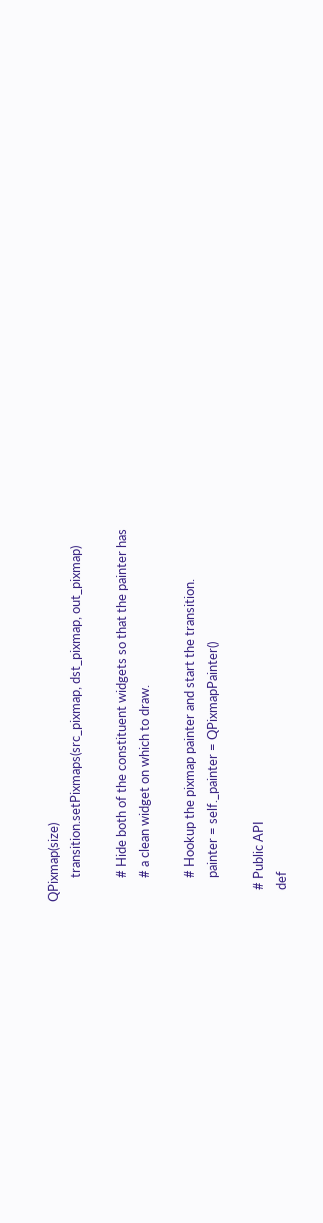QPixmap(size)
        transition.setPixmaps(src_pixmap, dst_pixmap, out_pixmap)

        # Hide both of the constituent widgets so that the painter has
        # a clean widget on which to draw.

        # Hookup the pixmap painter and start the transition.
        painter = self._painter = QPixmapPainter()

    # Public API
    def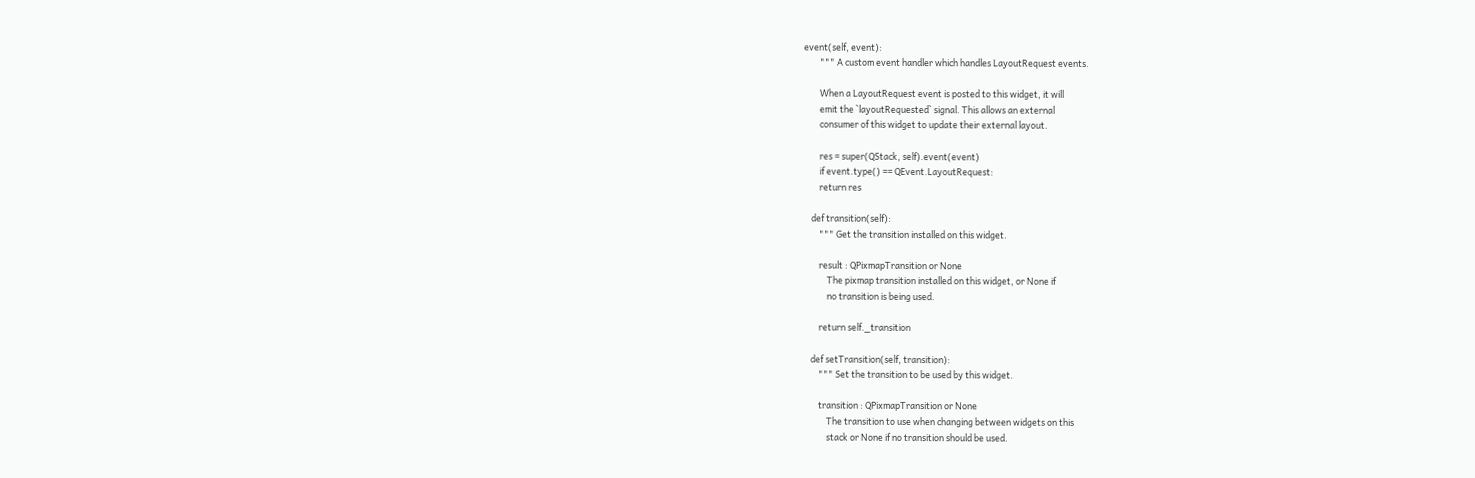event(self, event):
        """ A custom event handler which handles LayoutRequest events.

        When a LayoutRequest event is posted to this widget, it will
        emit the `layoutRequested` signal. This allows an external
        consumer of this widget to update their external layout.

        res = super(QStack, self).event(event)
        if event.type() == QEvent.LayoutRequest:
        return res

    def transition(self):
        """ Get the transition installed on this widget.

        result : QPixmapTransition or None
            The pixmap transition installed on this widget, or None if
            no transition is being used.

        return self._transition

    def setTransition(self, transition):
        """ Set the transition to be used by this widget.

        transition : QPixmapTransition or None
            The transition to use when changing between widgets on this
            stack or None if no transition should be used.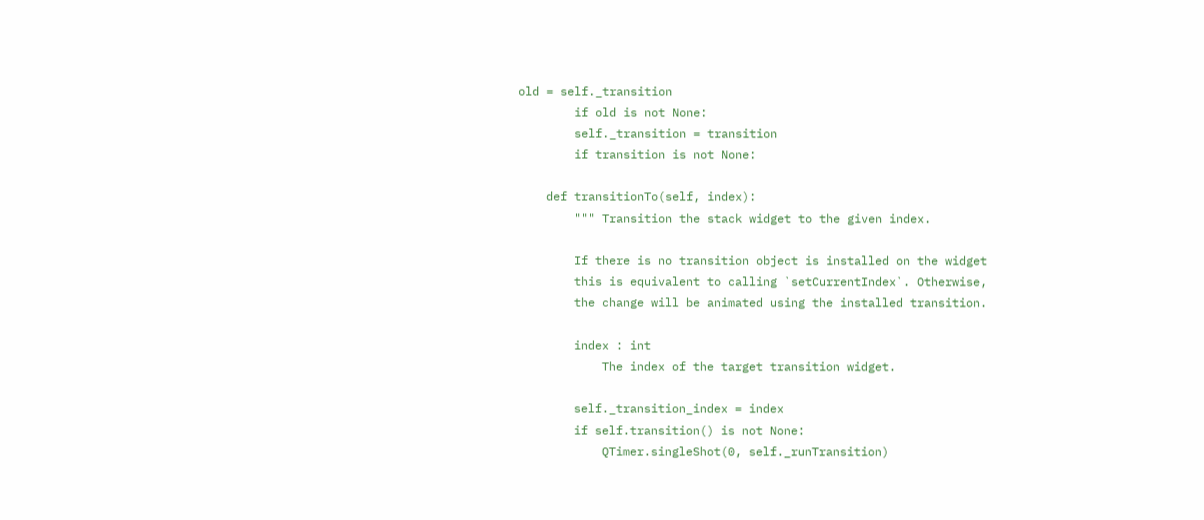old = self._transition
        if old is not None:
        self._transition = transition
        if transition is not None:

    def transitionTo(self, index):
        """ Transition the stack widget to the given index.

        If there is no transition object is installed on the widget
        this is equivalent to calling `setCurrentIndex`. Otherwise,
        the change will be animated using the installed transition.

        index : int
            The index of the target transition widget.

        self._transition_index = index
        if self.transition() is not None:
            QTimer.singleShot(0, self._runTransition)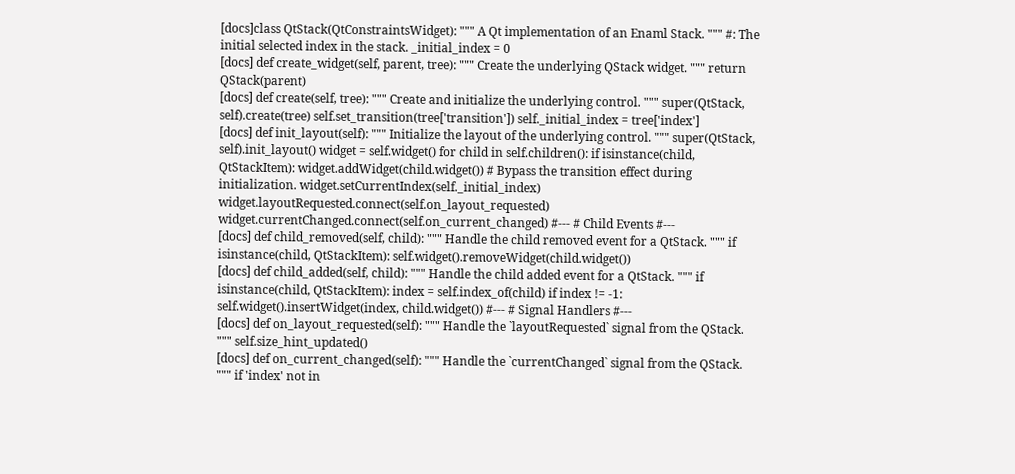[docs]class QtStack(QtConstraintsWidget): """ A Qt implementation of an Enaml Stack. """ #: The initial selected index in the stack. _initial_index = 0
[docs] def create_widget(self, parent, tree): """ Create the underlying QStack widget. """ return QStack(parent)
[docs] def create(self, tree): """ Create and initialize the underlying control. """ super(QtStack, self).create(tree) self.set_transition(tree['transition']) self._initial_index = tree['index']
[docs] def init_layout(self): """ Initialize the layout of the underlying control. """ super(QtStack, self).init_layout() widget = self.widget() for child in self.children(): if isinstance(child, QtStackItem): widget.addWidget(child.widget()) # Bypass the transition effect during initialization. widget.setCurrentIndex(self._initial_index) widget.layoutRequested.connect(self.on_layout_requested) widget.currentChanged.connect(self.on_current_changed) #--- # Child Events #---
[docs] def child_removed(self, child): """ Handle the child removed event for a QtStack. """ if isinstance(child, QtStackItem): self.widget().removeWidget(child.widget())
[docs] def child_added(self, child): """ Handle the child added event for a QtStack. """ if isinstance(child, QtStackItem): index = self.index_of(child) if index != -1: self.widget().insertWidget(index, child.widget()) #--- # Signal Handlers #---
[docs] def on_layout_requested(self): """ Handle the `layoutRequested` signal from the QStack. """ self.size_hint_updated()
[docs] def on_current_changed(self): """ Handle the `currentChanged` signal from the QStack. """ if 'index' not in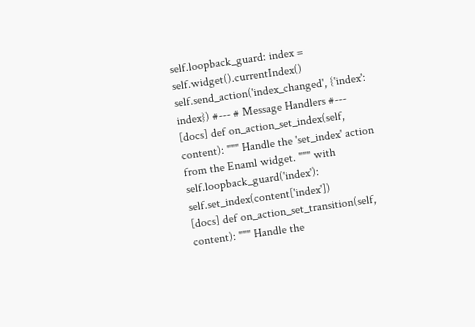self.loopback_guard: index = self.widget().currentIndex() self.send_action('index_changed', {'index': index}) #--- # Message Handlers #---
[docs] def on_action_set_index(self, content): """ Handle the 'set_index' action from the Enaml widget. """ with self.loopback_guard('index'): self.set_index(content['index'])
[docs] def on_action_set_transition(self, content): """ Handle the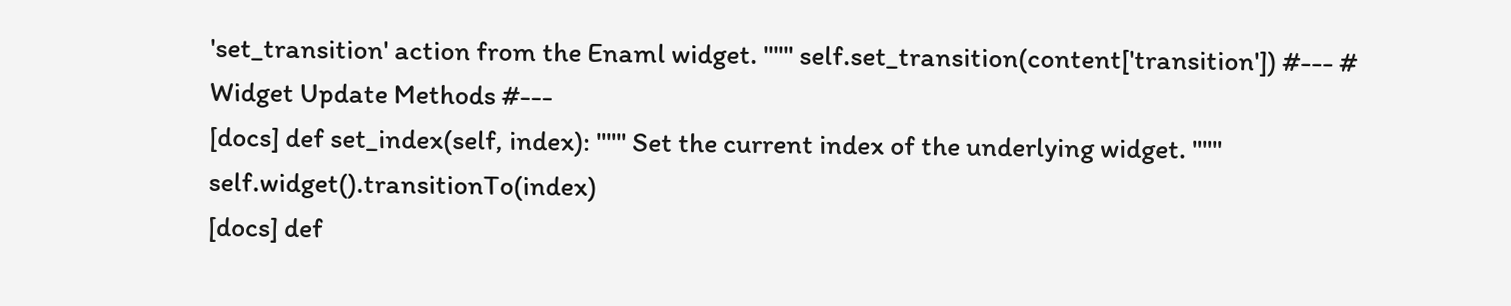'set_transition' action from the Enaml widget. """ self.set_transition(content['transition']) #--- # Widget Update Methods #---
[docs] def set_index(self, index): """ Set the current index of the underlying widget. """ self.widget().transitionTo(index)
[docs] def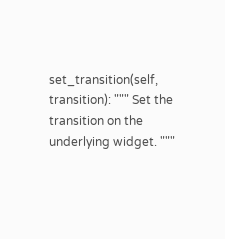set_transition(self, transition): """ Set the transition on the underlying widget. """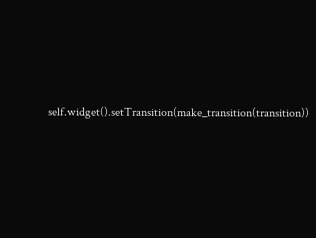self.widget().setTransition(make_transition(transition))